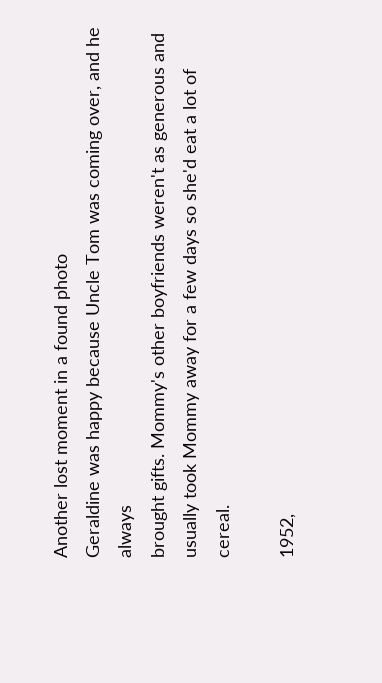Another lost moment in a found photo
Geraldine was happy because Uncle Tom was coming over, and he always
brought gifts. Mommy's other boyfriends weren't as generous and
usually took Mommy away for a few days so she'd eat a lot of cereal.

1952,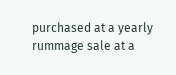purchased at a yearly rummage sale at a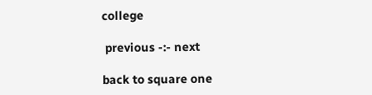college

 previous -:- next

back to square one